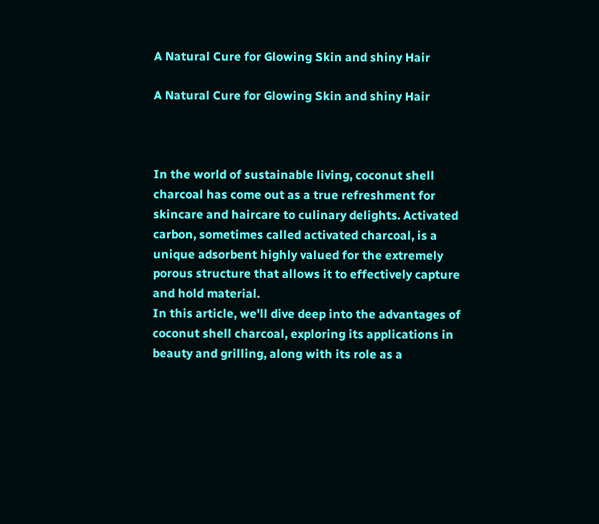A Natural Cure for Glowing Skin and shiny Hair

A Natural Cure for Glowing Skin and shiny Hair



In the world of sustainable living, coconut shell charcoal has come out as a true refreshment for skincare and haircare to culinary delights. Activated carbon, sometimes called activated charcoal, is a unique adsorbent highly valued for the extremely porous structure that allows it to effectively capture and hold material.
In this article, we'll dive deep into the advantages of coconut shell charcoal, exploring its applications in beauty and grilling, along with its role as a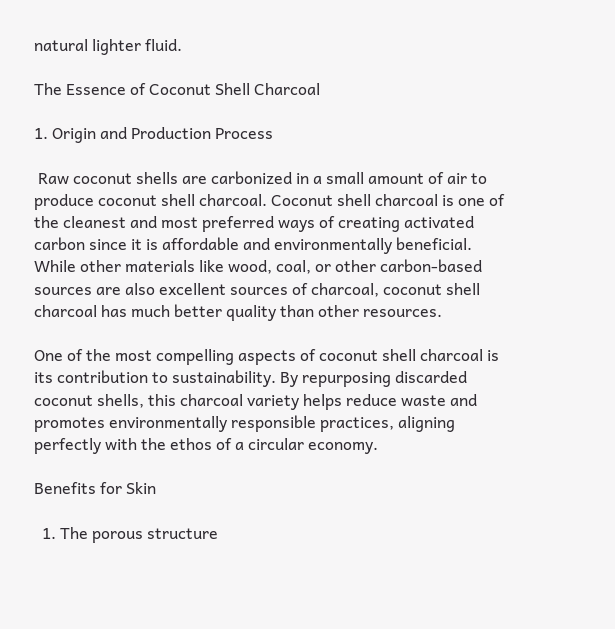natural lighter fluid.

The Essence of Coconut Shell Charcoal

1. Origin and Production Process

 Raw coconut shells are carbonized in a small amount of air to produce coconut shell charcoal. Coconut shell charcoal is one of the cleanest and most preferred ways of creating activated carbon since it is affordable and environmentally beneficial. While other materials like wood, coal, or other carbon-based sources are also excellent sources of charcoal, coconut shell charcoal has much better quality than other resources.

One of the most compelling aspects of coconut shell charcoal is its contribution to sustainability. By repurposing discarded coconut shells, this charcoal variety helps reduce waste and promotes environmentally responsible practices, aligning perfectly with the ethos of a circular economy.

Benefits for Skin

  1. The porous structure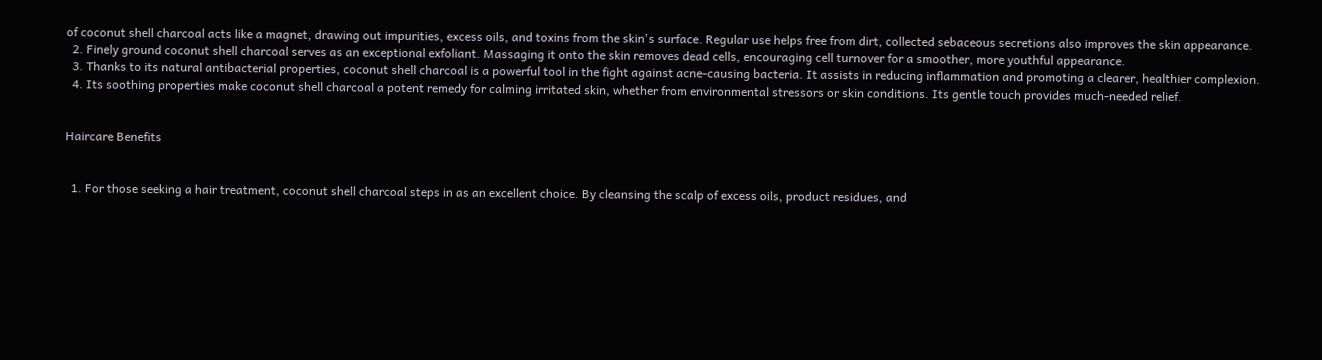of coconut shell charcoal acts like a magnet, drawing out impurities, excess oils, and toxins from the skin's surface. Regular use helps free from dirt, collected sebaceous secretions also improves the skin appearance.
  2. Finely ground coconut shell charcoal serves as an exceptional exfoliant. Massaging it onto the skin removes dead cells, encouraging cell turnover for a smoother, more youthful appearance.
  3. Thanks to its natural antibacterial properties, coconut shell charcoal is a powerful tool in the fight against acne-causing bacteria. It assists in reducing inflammation and promoting a clearer, healthier complexion.
  4. Its soothing properties make coconut shell charcoal a potent remedy for calming irritated skin, whether from environmental stressors or skin conditions. Its gentle touch provides much-needed relief.


Haircare Benefits


  1. For those seeking a hair treatment, coconut shell charcoal steps in as an excellent choice. By cleansing the scalp of excess oils, product residues, and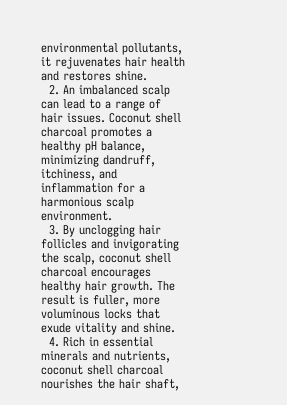environmental pollutants, it rejuvenates hair health and restores shine.
  2. An imbalanced scalp can lead to a range of hair issues. Coconut shell charcoal promotes a healthy pH balance, minimizing dandruff, itchiness, and inflammation for a harmonious scalp environment.
  3. By unclogging hair follicles and invigorating the scalp, coconut shell charcoal encourages healthy hair growth. The result is fuller, more voluminous locks that exude vitality and shine.
  4. Rich in essential minerals and nutrients, coconut shell charcoal nourishes the hair shaft,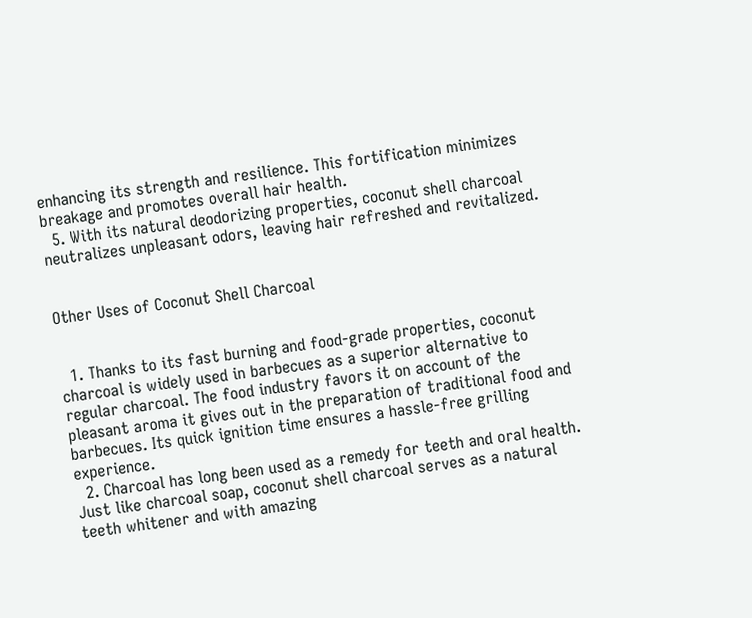enhancing its strength and resilience. This fortification minimizes breakage and promotes overall hair health.
  5. With its natural deodorizing properties, coconut shell charcoal neutralizes unpleasant odors, leaving hair refreshed and revitalized.


Other Uses of Coconut Shell Charcoal


  1. Thanks to its fast burning and food-grade properties, coconut charcoal is widely used in barbecues as a superior alternative to regular charcoal. The food industry favors it on account of the pleasant aroma it gives out in the preparation of traditional food and barbecues. Its quick ignition time ensures a hassle-free grilling experience.
  2. Charcoal has long been used as a remedy for teeth and oral health. Just like charcoal soap, coconut shell charcoal serves as a natural teeth whitener and with amazing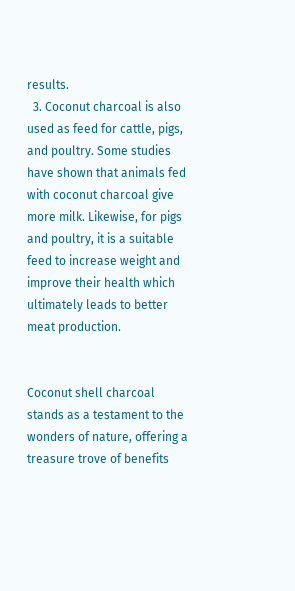results.
  3. Coconut charcoal is also used as feed for cattle, pigs, and poultry. Some studies have shown that animals fed with coconut charcoal give more milk. Likewise, for pigs and poultry, it is a suitable feed to increase weight and improve their health which ultimately leads to better meat production.


Coconut shell charcoal stands as a testament to the wonders of nature, offering a treasure trove of benefits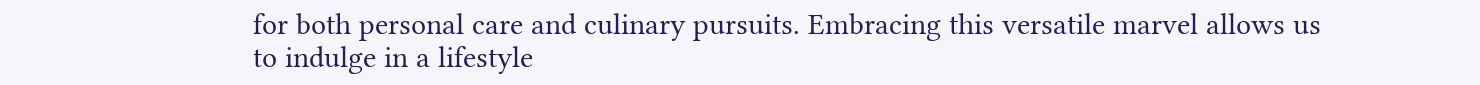for both personal care and culinary pursuits. Embracing this versatile marvel allows us to indulge in a lifestyle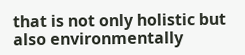that is not only holistic but also environmentally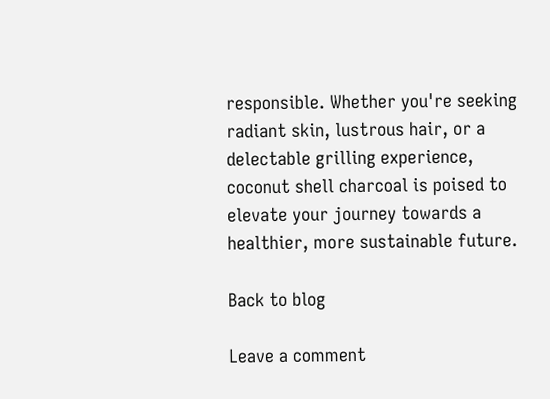responsible. Whether you're seeking radiant skin, lustrous hair, or a delectable grilling experience, coconut shell charcoal is poised to elevate your journey towards a healthier, more sustainable future.

Back to blog

Leave a comment